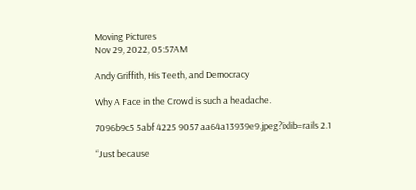Moving Pictures
Nov 29, 2022, 05:57AM

Andy Griffith, His Teeth, and Democracy

Why A Face in the Crowd is such a headache.

7096b9c5 5abf 4225 9057 aa64a13939e9.jpeg?ixlib=rails 2.1

“Just because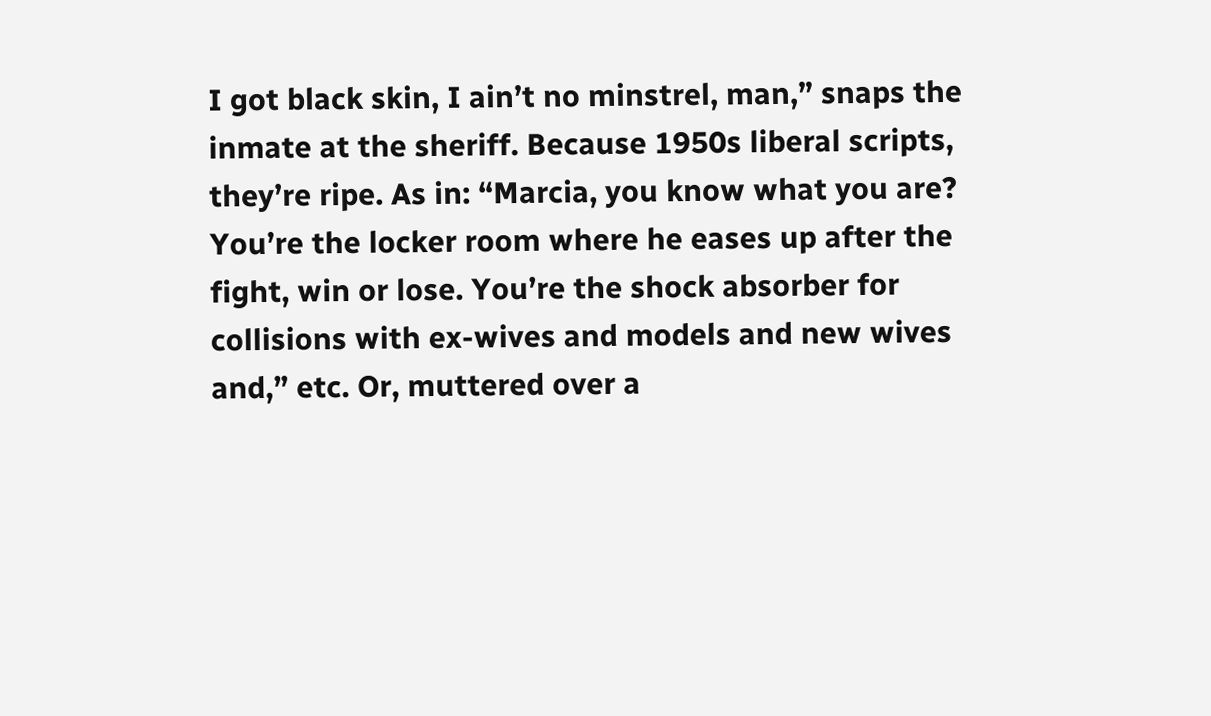I got black skin, I ain’t no minstrel, man,” snaps the inmate at the sheriff. Because 1950s liberal scripts, they’re ripe. As in: “Marcia, you know what you are? You’re the locker room where he eases up after the fight, win or lose. You’re the shock absorber for collisions with ex-wives and models and new wives and,” etc. Or, muttered over a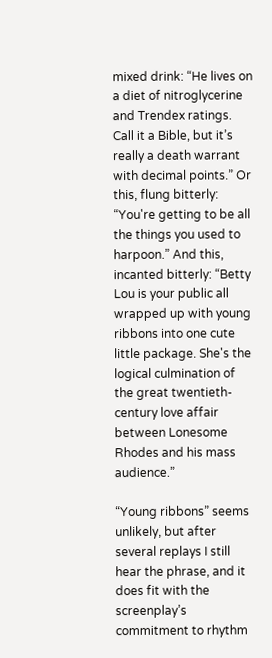mixed drink: “He lives on a diet of nitroglycerine and Trendex ratings. Call it a Bible, but it’s really a death warrant with decimal points.” Or this, flung bitterly: “You're getting to be all the things you used to harpoon.” And this, incanted bitterly: “Betty Lou is your public all wrapped up with young ribbons into one cute little package. She's the logical culmination of the great twentieth-century love affair between Lonesome Rhodes and his mass audience.”

“Young ribbons” seems unlikely, but after several replays I still hear the phrase, and it does fit with the screenplay’s commitment to rhythm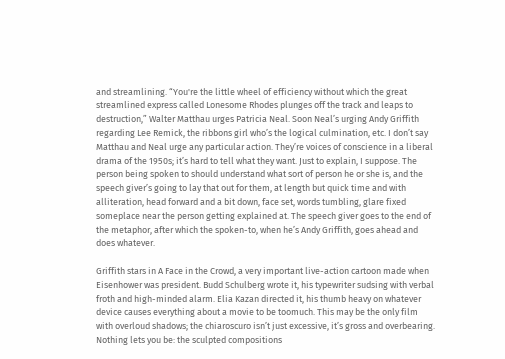and streamlining. “You're the little wheel of efficiency without which the great streamlined express called Lonesome Rhodes plunges off the track and leaps to destruction,” Walter Matthau urges Patricia Neal. Soon Neal’s urging Andy Griffith regarding Lee Remick, the ribbons girl who’s the logical culmination, etc. I don’t say Matthau and Neal urge any particular action. They’re voices of conscience in a liberal drama of the 1950s; it’s hard to tell what they want. Just to explain, I suppose. The person being spoken to should understand what sort of person he or she is, and the speech giver’s going to lay that out for them, at length but quick time and with alliteration, head forward and a bit down, face set, words tumbling, glare fixed someplace near the person getting explained at. The speech giver goes to the end of the metaphor, after which the spoken-to, when he’s Andy Griffith, goes ahead and does whatever.

Griffith stars in A Face in the Crowd, a very important live-action cartoon made when Eisenhower was president. Budd Schulberg wrote it, his typewriter sudsing with verbal froth and high-minded alarm. Elia Kazan directed it, his thumb heavy on whatever device causes everything about a movie to be toomuch. This may be the only film with overloud shadows; the chiaroscuro isn’t just excessive, it’s gross and overbearing. Nothing lets you be: the sculpted compositions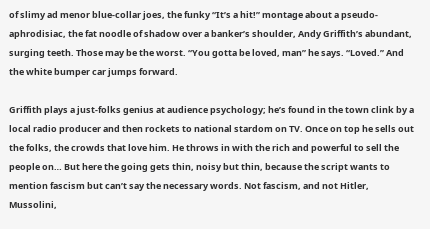of slimy ad menor blue-collar joes, the funky “It’s a hit!” montage about a pseudo-aphrodisiac, the fat noodle of shadow over a banker’s shoulder, Andy Griffith’s abundant, surging teeth. Those may be the worst. “You gotta be loved, man” he says. “Loved.” And the white bumper car jumps forward.

Griffith plays a just-folks genius at audience psychology; he’s found in the town clink by a local radio producer and then rockets to national stardom on TV. Once on top he sells out the folks, the crowds that love him. He throws in with the rich and powerful to sell the people on… But here the going gets thin, noisy but thin, because the script wants to mention fascism but can’t say the necessary words. Not fascism, and not Hitler, Mussolini,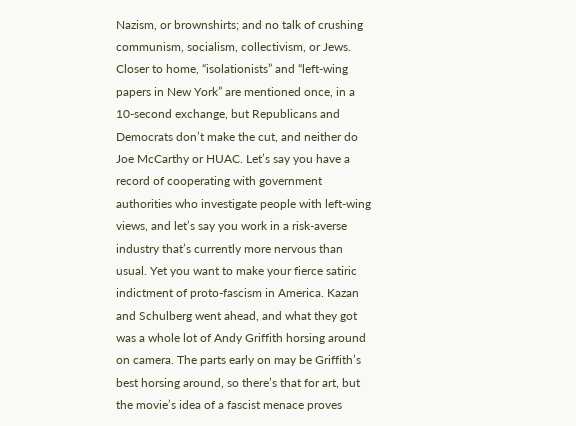Nazism, or brownshirts; and no talk of crushing communism, socialism, collectivism, or Jews. Closer to home, “isolationists” and “left-wing papers in New York” are mentioned once, in a 10-second exchange, but Republicans and Democrats don’t make the cut, and neither do Joe McCarthy or HUAC. Let’s say you have a record of cooperating with government authorities who investigate people with left-wing views, and let’s say you work in a risk-averse industry that’s currently more nervous than usual. Yet you want to make your fierce satiric indictment of proto-fascism in America. Kazan and Schulberg went ahead, and what they got was a whole lot of Andy Griffith horsing around on camera. The parts early on may be Griffith’s best horsing around, so there’s that for art, but the movie’s idea of a fascist menace proves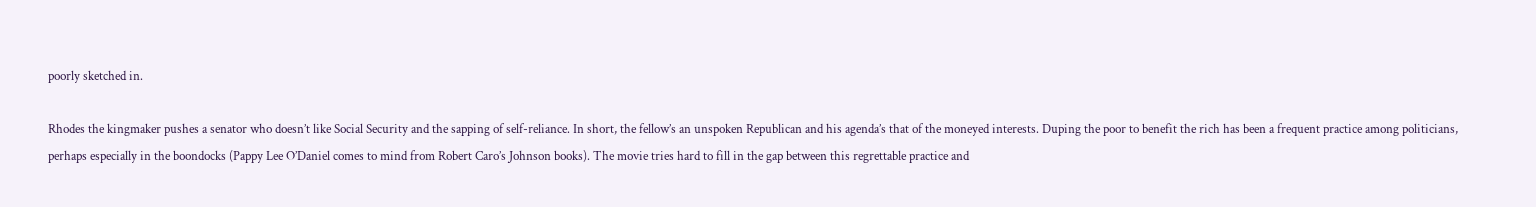poorly sketched in.

Rhodes the kingmaker pushes a senator who doesn’t like Social Security and the sapping of self-reliance. In short, the fellow’s an unspoken Republican and his agenda’s that of the moneyed interests. Duping the poor to benefit the rich has been a frequent practice among politicians, perhaps especially in the boondocks (Pappy Lee O’Daniel comes to mind from Robert Caro’s Johnson books). The movie tries hard to fill in the gap between this regrettable practice and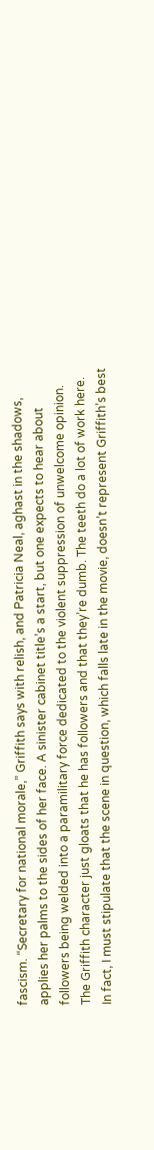fascism. “Secretary for national morale,” Griffith says with relish, and Patricia Neal, aghast in the shadows, applies her palms to the sides of her face. A sinister cabinet title’s a start, but one expects to hear about followers being welded into a paramilitary force dedicated to the violent suppression of unwelcome opinion. The Griffith character just gloats that he has followers and that they’re dumb. The teeth do a lot of work here. In fact, I must stipulate that the scene in question, which falls late in the movie, doesn’t represent Griffith’s best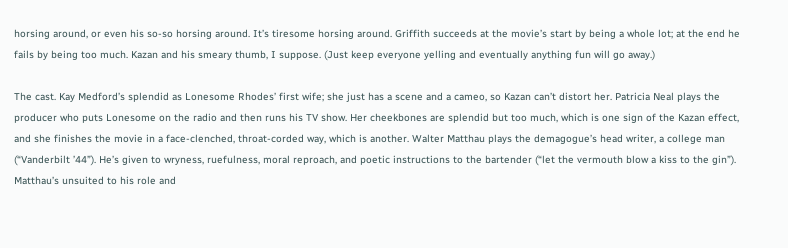horsing around, or even his so-so horsing around. It’s tiresome horsing around. Griffith succeeds at the movie’s start by being a whole lot; at the end he fails by being too much. Kazan and his smeary thumb, I suppose. (Just keep everyone yelling and eventually anything fun will go away.)

The cast. Kay Medford’s splendid as Lonesome Rhodes’ first wife; she just has a scene and a cameo, so Kazan can’t distort her. Patricia Neal plays the producer who puts Lonesome on the radio and then runs his TV show. Her cheekbones are splendid but too much, which is one sign of the Kazan effect, and she finishes the movie in a face-clenched, throat-corded way, which is another. Walter Matthau plays the demagogue’s head writer, a college man (“Vanderbilt ’44”). He’s given to wryness, ruefulness, moral reproach, and poetic instructions to the bartender (“let the vermouth blow a kiss to the gin”). Matthau’s unsuited to his role and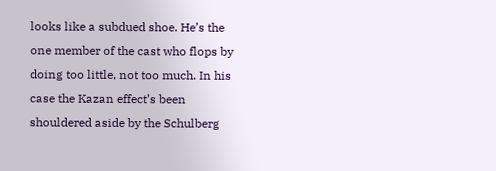looks like a subdued shoe. He’s the one member of the cast who flops by doing too little, not too much. In his case the Kazan effect’s been shouldered aside by the Schulberg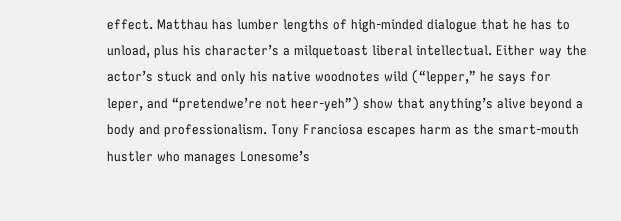effect. Matthau has lumber lengths of high-minded dialogue that he has to unload, plus his character’s a milquetoast liberal intellectual. Either way the actor’s stuck and only his native woodnotes wild (“lepper,” he says for leper, and “pretendwe’re not heer-yeh”) show that anything’s alive beyond a body and professionalism. Tony Franciosa escapes harm as the smart-mouth hustler who manages Lonesome’s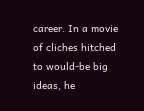career. In a movie of cliches hitched to would-be big ideas, he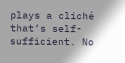plays a cliché that’s self-sufficient. No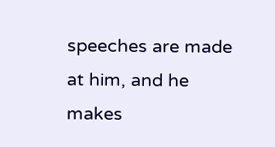speeches are made at him, and he makes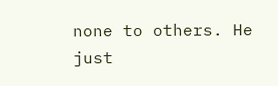none to others. He just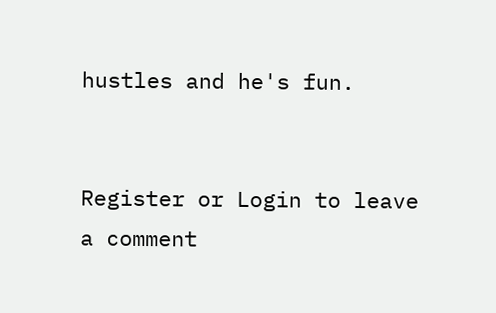hustles and he's fun.


Register or Login to leave a comment